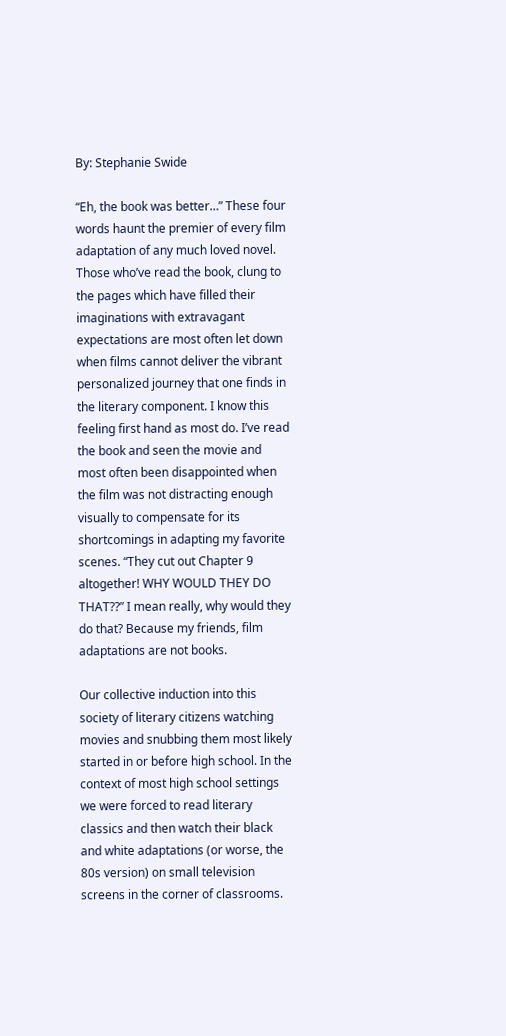By: Stephanie Swide

“Eh, the book was better…” These four words haunt the premier of every film adaptation of any much loved novel. Those who’ve read the book, clung to the pages which have filled their imaginations with extravagant expectations are most often let down when films cannot deliver the vibrant personalized journey that one finds in the literary component. I know this feeling first hand as most do. I’ve read the book and seen the movie and most often been disappointed when the film was not distracting enough visually to compensate for its shortcomings in adapting my favorite scenes. “They cut out Chapter 9 altogether! WHY WOULD THEY DO THAT??” I mean really, why would they do that? Because my friends, film adaptations are not books.

Our collective induction into this society of literary citizens watching movies and snubbing them most likely started in or before high school. In the context of most high school settings we were forced to read literary classics and then watch their black and white adaptations (or worse, the 80s version) on small television screens in the corner of classrooms.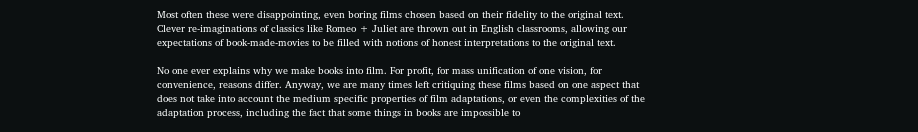Most often these were disappointing, even boring films chosen based on their fidelity to the original text. Clever re-imaginations of classics like Romeo + Juliet are thrown out in English classrooms, allowing our expectations of book-made-movies to be filled with notions of honest interpretations to the original text.

No one ever explains why we make books into film. For profit, for mass unification of one vision, for convenience, reasons differ. Anyway, we are many times left critiquing these films based on one aspect that does not take into account the medium specific properties of film adaptations, or even the complexities of the adaptation process, including the fact that some things in books are impossible to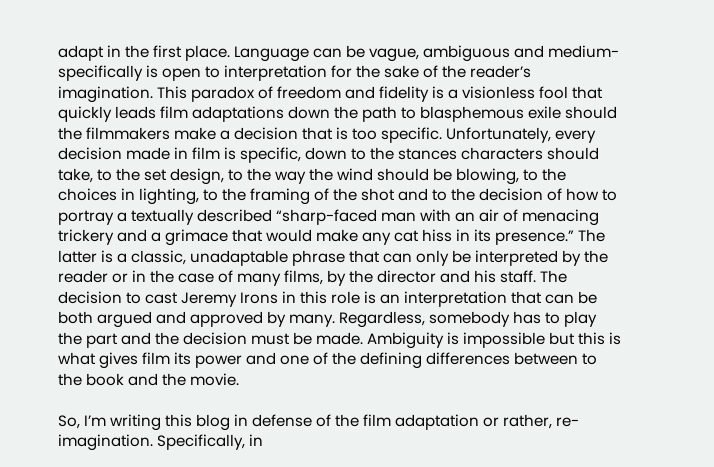adapt in the first place. Language can be vague, ambiguous and medium-specifically is open to interpretation for the sake of the reader’s imagination. This paradox of freedom and fidelity is a visionless fool that quickly leads film adaptations down the path to blasphemous exile should the filmmakers make a decision that is too specific. Unfortunately, every decision made in film is specific, down to the stances characters should take, to the set design, to the way the wind should be blowing, to the choices in lighting, to the framing of the shot and to the decision of how to portray a textually described “sharp-faced man with an air of menacing trickery and a grimace that would make any cat hiss in its presence.” The latter is a classic, unadaptable phrase that can only be interpreted by the reader or in the case of many films, by the director and his staff. The decision to cast Jeremy Irons in this role is an interpretation that can be both argued and approved by many. Regardless, somebody has to play the part and the decision must be made. Ambiguity is impossible but this is what gives film its power and one of the defining differences between to the book and the movie.

So, I’m writing this blog in defense of the film adaptation or rather, re-imagination. Specifically, in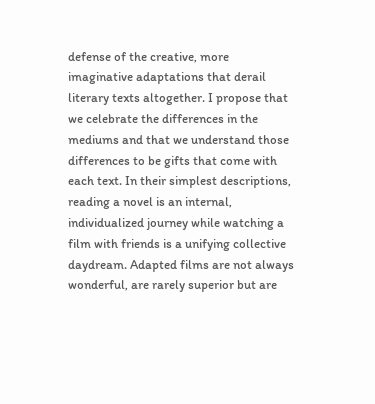defense of the creative, more imaginative adaptations that derail literary texts altogether. I propose that we celebrate the differences in the mediums and that we understand those differences to be gifts that come with each text. In their simplest descriptions, reading a novel is an internal, individualized journey while watching a film with friends is a unifying collective daydream. Adapted films are not always wonderful, are rarely superior but are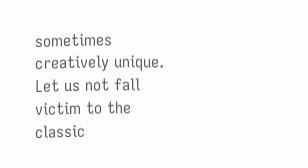sometimes creatively unique. Let us not fall victim to the classic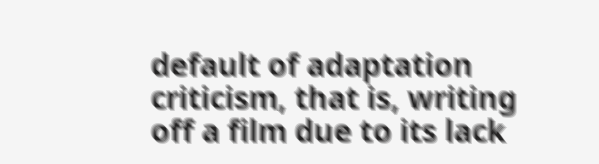default of adaptation criticism, that is, writing off a film due to its lack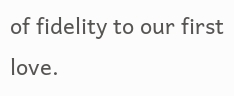of fidelity to our first love.